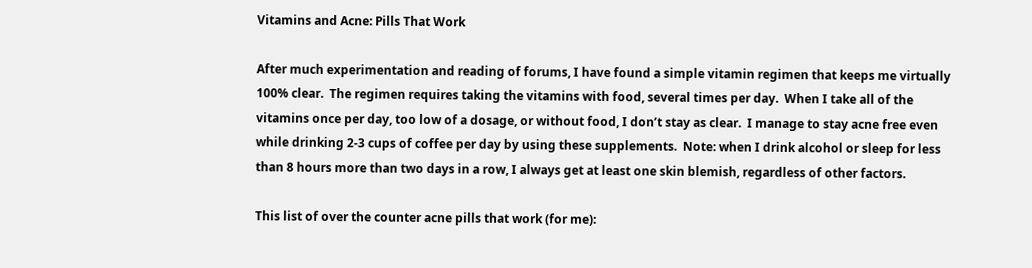Vitamins and Acne: Pills That Work

After much experimentation and reading of forums, I have found a simple vitamin regimen that keeps me virtually 100% clear.  The regimen requires taking the vitamins with food, several times per day.  When I take all of the vitamins once per day, too low of a dosage, or without food, I don’t stay as clear.  I manage to stay acne free even while drinking 2-3 cups of coffee per day by using these supplements.  Note: when I drink alcohol or sleep for less than 8 hours more than two days in a row, I always get at least one skin blemish, regardless of other factors.

This list of over the counter acne pills that work (for me):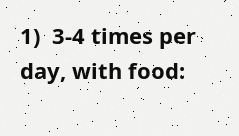1)  3-4 times per day, with food: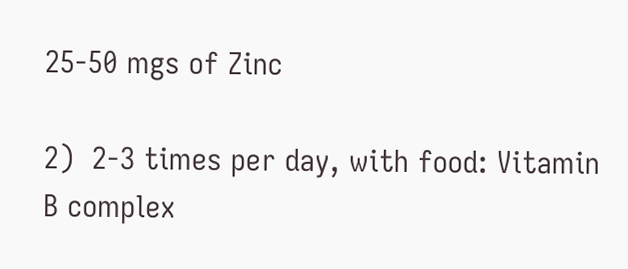25-50 mgs of Zinc

2)  2-3 times per day, with food: Vitamin B complex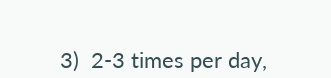3)  2-3 times per day,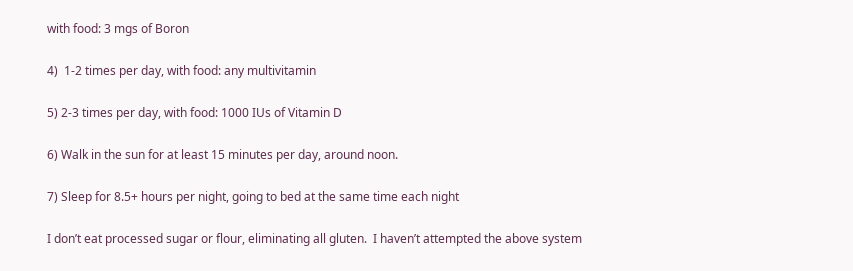with food: 3 mgs of Boron

4)  1-2 times per day, with food: any multivitamin

5) 2-3 times per day, with food: 1000 IUs of Vitamin D

6) Walk in the sun for at least 15 minutes per day, around noon.

7) Sleep for 8.5+ hours per night, going to bed at the same time each night

I don’t eat processed sugar or flour, eliminating all gluten.  I haven’t attempted the above system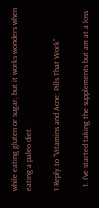while eating gluten or sugar, but it works wonders when eating a paleo diet.

1 Reply to “Vitamins and Acne: Pills That Work”

  1. I’ve started taking the supplements but am at a loss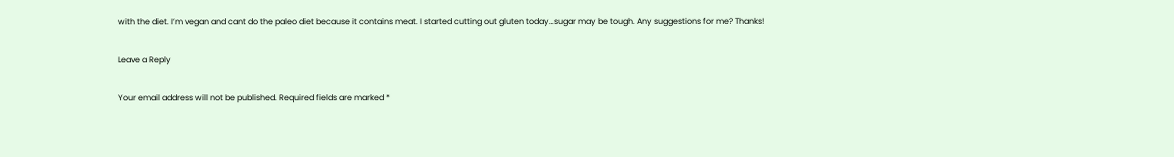with the diet. I’m vegan and cant do the paleo diet because it contains meat. I started cutting out gluten today…sugar may be tough. Any suggestions for me? Thanks!

Leave a Reply

Your email address will not be published. Required fields are marked *